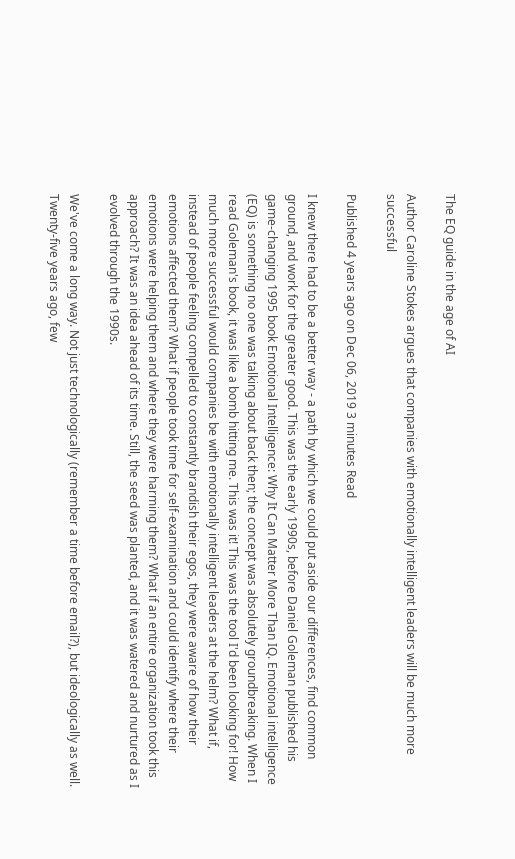The EQ guide in the age of AI

Author Caroline Stokes argues that companies with emotionally intelligent leaders will be much more successful

Published 4 years ago on Dec 06, 2019 3 minutes Read

I knew there had to be a better way - a path by which we could put aside our differences, find common ground, and work for the greater good. This was the early 1990s, before Daniel Goleman published his game-changing 1995 book Emotional Intelligence: Why It Can Matter More Than IQ. Emotional intelligence (EQ) is something no one was talking about back then; the concept was absolutely groundbreaking. When I read Goleman's book, it was like a bomb hitting me. This was it! This was the tool I'd been looking for! How much more successful would companies be with emotionally intelligent leaders at the helm? What if, instead of people feeling compelled to constantly brandish their egos, they were aware of how their emotions affected them? What if people took time for self-examination and could identify where their emotions were helping them and where they were harming them? What if an entire organization took this approach? It was an idea ahead of its time. Still, the seed was planted, and it was watered and nurtured as I evolved through the 1990s.

We've come a long way. Not just technologically (remember a time before email?), but ideologically as well. Twenty-five years ago, few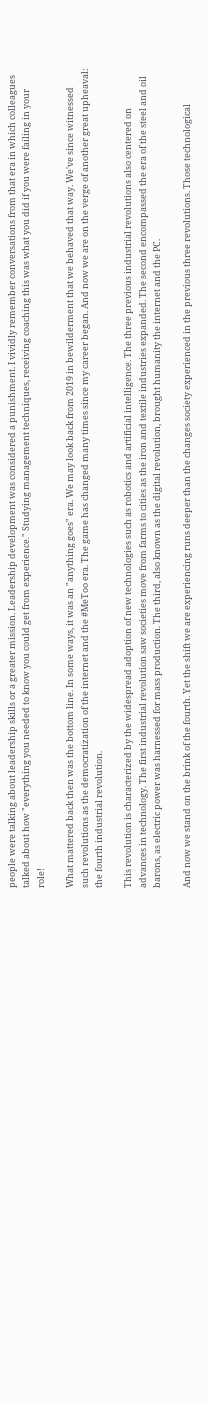people were talking about leadership skills or a greater mission. Leadership development was considered a punishment. I vividly remember conversations from that era in which colleagues talked about how "everything you needed to know you could get from experience." Studying management techniques, receiving coaching this was what you did if you were failing in your role!

What mattered back then was the bottom line. In some ways, it was an "anything goes" era. We may look back from 2019 in bewilderment that we behaved that way. We've since witnessed such revolutions as the democratization of the internet and the #MeToo era. The game has changed many times since my career began. And now we are on the verge of another great upheaval: the fourth industrial revolution.

This revolution is characterized by the widespread adoption of new technologies such as robotics and artificial intelligence. The three previous industrial revolutions also centered on advances in technology. The first industrial revolution saw societies move from farms to cities as the iron and textile industries expanded. The second encompassed the era of the steel and oil barons, as electric power was harnessed for mass production. The third, also known as the digital revolution, brought humanity the internet and the PC.

And now we stand on the brink of the fourth. Yet the shift we are experiencing runs deeper than the changes society experienced in the previous three revolutions. Those technological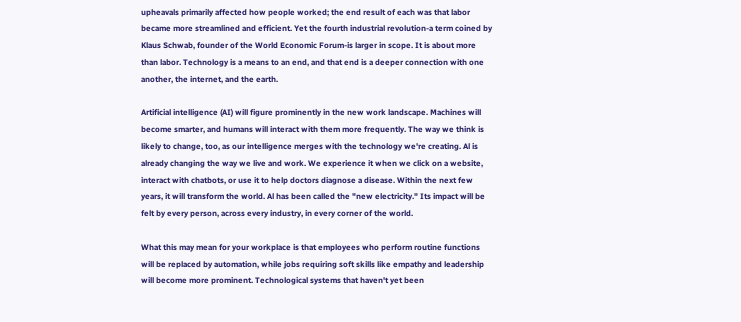upheavals primarily affected how people worked; the end result of each was that labor became more streamlined and efficient. Yet the fourth industrial revolution-a term coined by Klaus Schwab, founder of the World Economic Forum-is larger in scope. It is about more than labor. Technology is a means to an end, and that end is a deeper connection with one another, the internet, and the earth.

Artificial intelligence (AI) will figure prominently in the new work landscape. Machines will become smarter, and humans will interact with them more frequently. The way we think is likely to change, too, as our intelligence merges with the technology we're creating. Al is already changing the way we live and work. We experience it when we click on a website, interact with chatbots, or use it to help doctors diagnose a disease. Within the next few years, it will transform the world. Al has been called the "new electricity." Its impact will be felt by every person, across every industry, in every corner of the world.

What this may mean for your workplace is that employees who perform routine functions will be replaced by automation, while jobs requiring soft skills like empathy and leadership will become more prominent. Technological systems that haven't yet been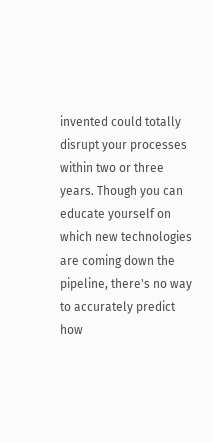invented could totally disrupt your processes within two or three years. Though you can educate yourself on which new technologies are coming down the pipeline, there's no way to accurately predict how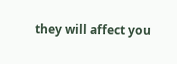they will affect you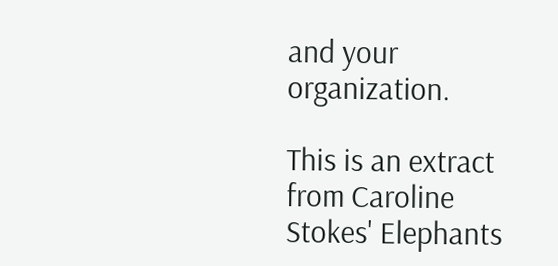and your organization.

This is an extract from Caroline Stokes' Elephants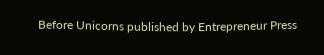Before Unicorns published by Entrepreneur Press